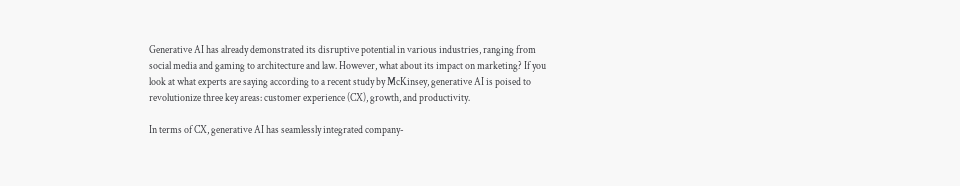Generative AI has already demonstrated its disruptive potential in various industries, ranging from social media and gaming to architecture and law. However, what about its impact on marketing? If you look at what experts are saying according to a recent study by McKinsey, generative AI is poised to revolutionize three key areas: customer experience (CX), growth, and productivity.

In terms of CX, generative AI has seamlessly integrated company-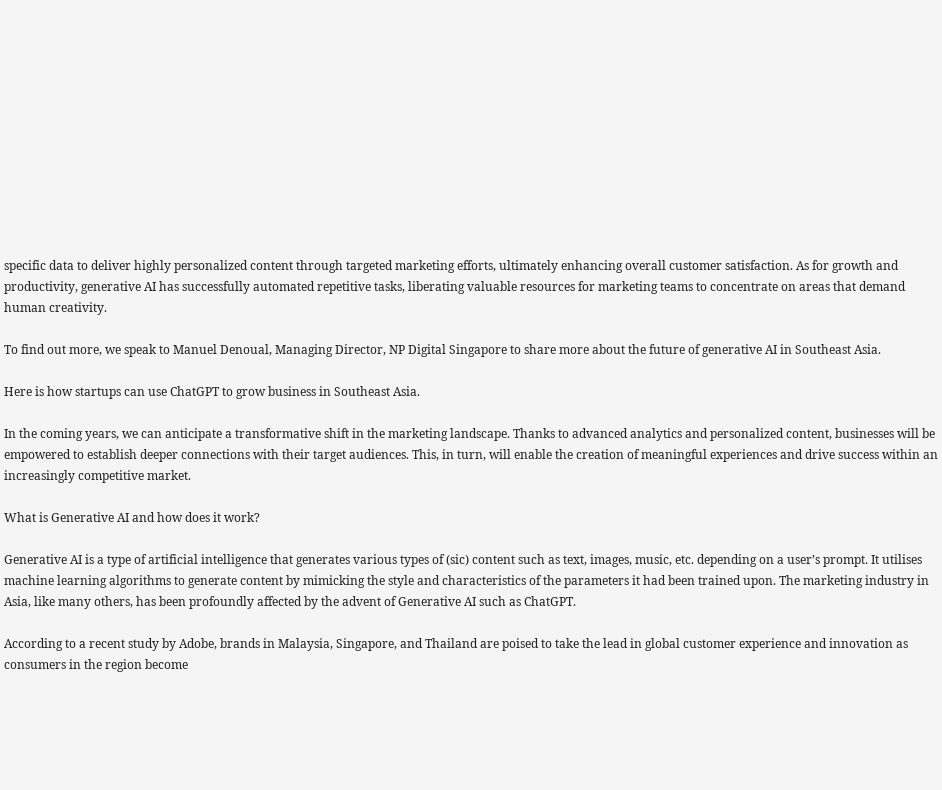specific data to deliver highly personalized content through targeted marketing efforts, ultimately enhancing overall customer satisfaction. As for growth and productivity, generative AI has successfully automated repetitive tasks, liberating valuable resources for marketing teams to concentrate on areas that demand human creativity.

To find out more, we speak to Manuel Denoual, Managing Director, NP Digital Singapore to share more about the future of generative AI in Southeast Asia.

Here is how startups can use ChatGPT to grow business in Southeast Asia.

In the coming years, we can anticipate a transformative shift in the marketing landscape. Thanks to advanced analytics and personalized content, businesses will be empowered to establish deeper connections with their target audiences. This, in turn, will enable the creation of meaningful experiences and drive success within an increasingly competitive market.

What is Generative AI and how does it work?

Generative AI is a type of artificial intelligence that generates various types of (sic) content such as text, images, music, etc. depending on a user’s prompt. It utilises machine learning algorithms to generate content by mimicking the style and characteristics of the parameters it had been trained upon. The marketing industry in Asia, like many others, has been profoundly affected by the advent of Generative AI such as ChatGPT.

According to a recent study by Adobe, brands in Malaysia, Singapore, and Thailand are poised to take the lead in global customer experience and innovation as consumers in the region become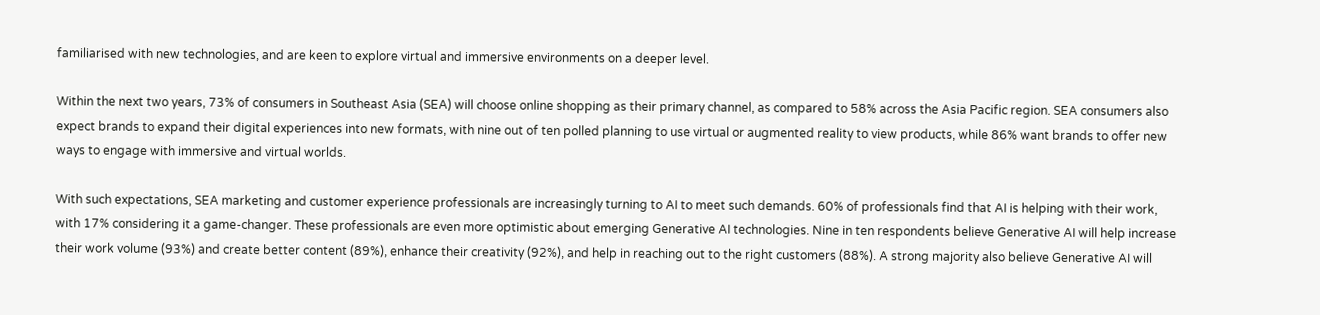familiarised with new technologies, and are keen to explore virtual and immersive environments on a deeper level.

Within the next two years, 73% of consumers in Southeast Asia (SEA) will choose online shopping as their primary channel, as compared to 58% across the Asia Pacific region. SEA consumers also expect brands to expand their digital experiences into new formats, with nine out of ten polled planning to use virtual or augmented reality to view products, while 86% want brands to offer new ways to engage with immersive and virtual worlds.

With such expectations, SEA marketing and customer experience professionals are increasingly turning to AI to meet such demands. 60% of professionals find that AI is helping with their work, with 17% considering it a game-changer. These professionals are even more optimistic about emerging Generative AI technologies. Nine in ten respondents believe Generative AI will help increase their work volume (93%) and create better content (89%), enhance their creativity (92%), and help in reaching out to the right customers (88%). A strong majority also believe Generative AI will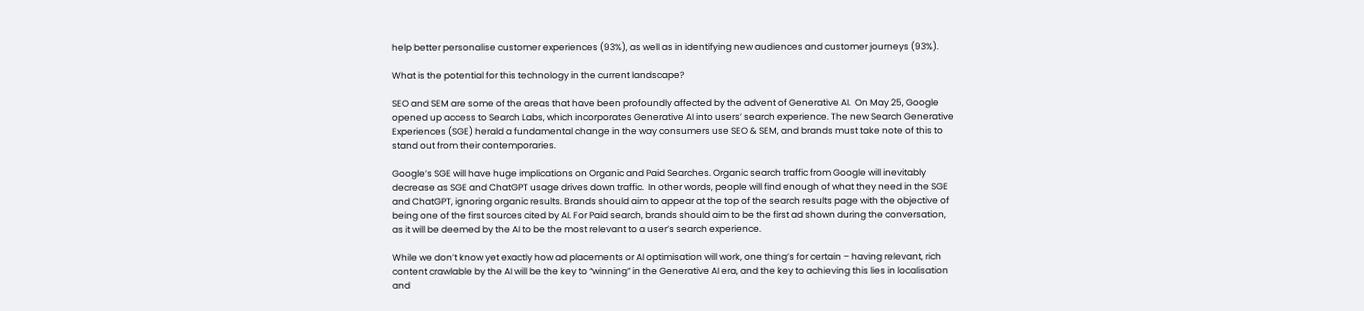help better personalise customer experiences (93%), as well as in identifying new audiences and customer journeys (93%).

What is the potential for this technology in the current landscape?

SEO and SEM are some of the areas that have been profoundly affected by the advent of Generative AI.  On May 25, Google opened up access to Search Labs, which incorporates Generative AI into users’ search experience. The new Search Generative Experiences (SGE) herald a fundamental change in the way consumers use SEO & SEM, and brands must take note of this to stand out from their contemporaries.

Google’s SGE will have huge implications on Organic and Paid Searches. Organic search traffic from Google will inevitably decrease as SGE and ChatGPT usage drives down traffic.  In other words, people will find enough of what they need in the SGE and ChatGPT, ignoring organic results. Brands should aim to appear at the top of the search results page with the objective of being one of the first sources cited by AI. For Paid search, brands should aim to be the first ad shown during the conversation, as it will be deemed by the AI to be the most relevant to a user’s search experience.

While we don’t know yet exactly how ad placements or AI optimisation will work, one thing’s for certain – having relevant, rich content crawlable by the AI will be the key to “winning” in the Generative AI era, and the key to achieving this lies in localisation and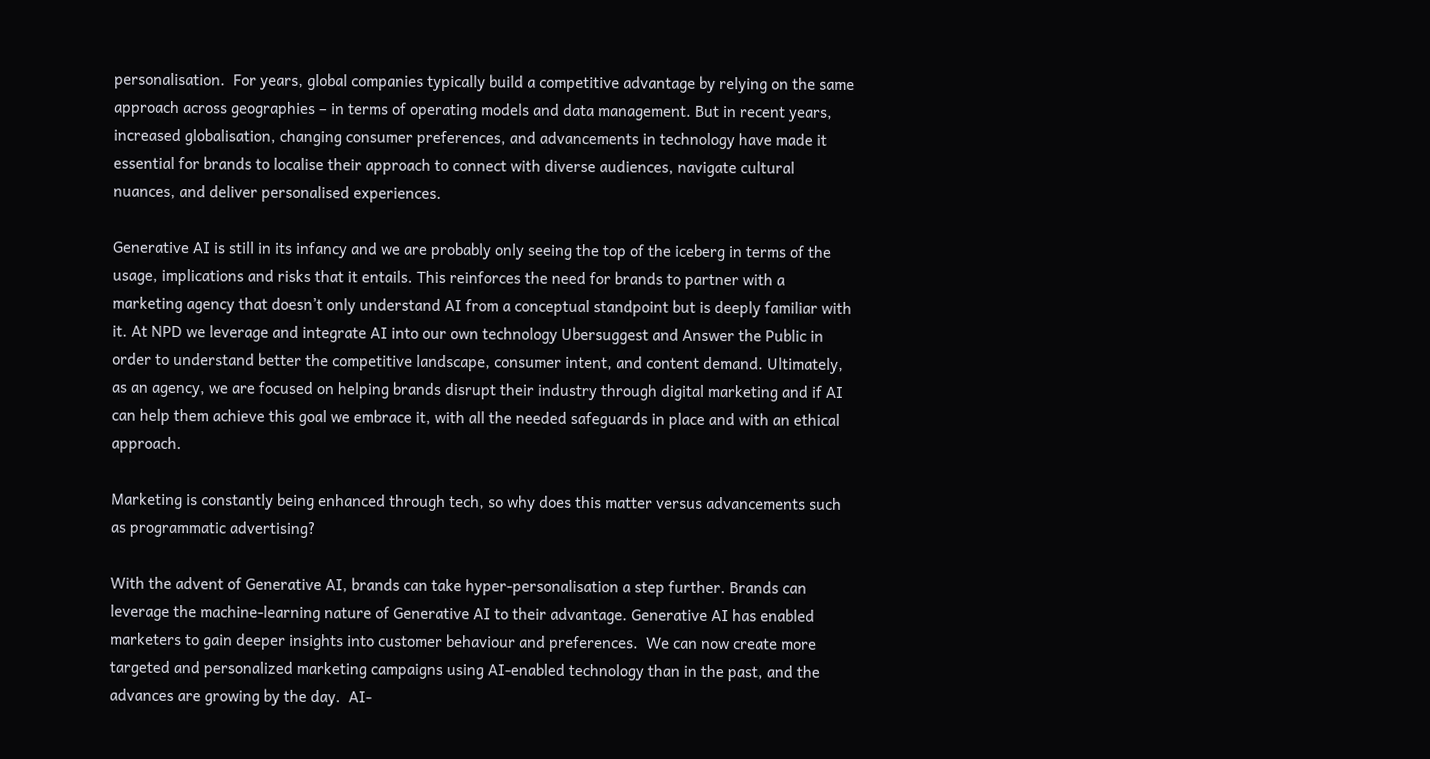personalisation.  For years, global companies typically build a competitive advantage by relying on the same approach across geographies – in terms of operating models and data management. But in recent years, increased globalisation, changing consumer preferences, and advancements in technology have made it essential for brands to localise their approach to connect with diverse audiences, navigate cultural nuances, and deliver personalised experiences.

Generative AI is still in its infancy and we are probably only seeing the top of the iceberg in terms of the usage, implications and risks that it entails. This reinforces the need for brands to partner with a marketing agency that doesn’t only understand AI from a conceptual standpoint but is deeply familiar with it. At NPD we leverage and integrate AI into our own technology Ubersuggest and Answer the Public in order to understand better the competitive landscape, consumer intent, and content demand. Ultimately, as an agency, we are focused on helping brands disrupt their industry through digital marketing and if AI can help them achieve this goal we embrace it, with all the needed safeguards in place and with an ethical approach.

Marketing is constantly being enhanced through tech, so why does this matter versus advancements such as programmatic advertising?

With the advent of Generative AI, brands can take hyper-personalisation a step further. Brands can leverage the machine-learning nature of Generative AI to their advantage. Generative AI has enabled marketers to gain deeper insights into customer behaviour and preferences.  We can now create more targeted and personalized marketing campaigns using AI-enabled technology than in the past, and the advances are growing by the day.  AI-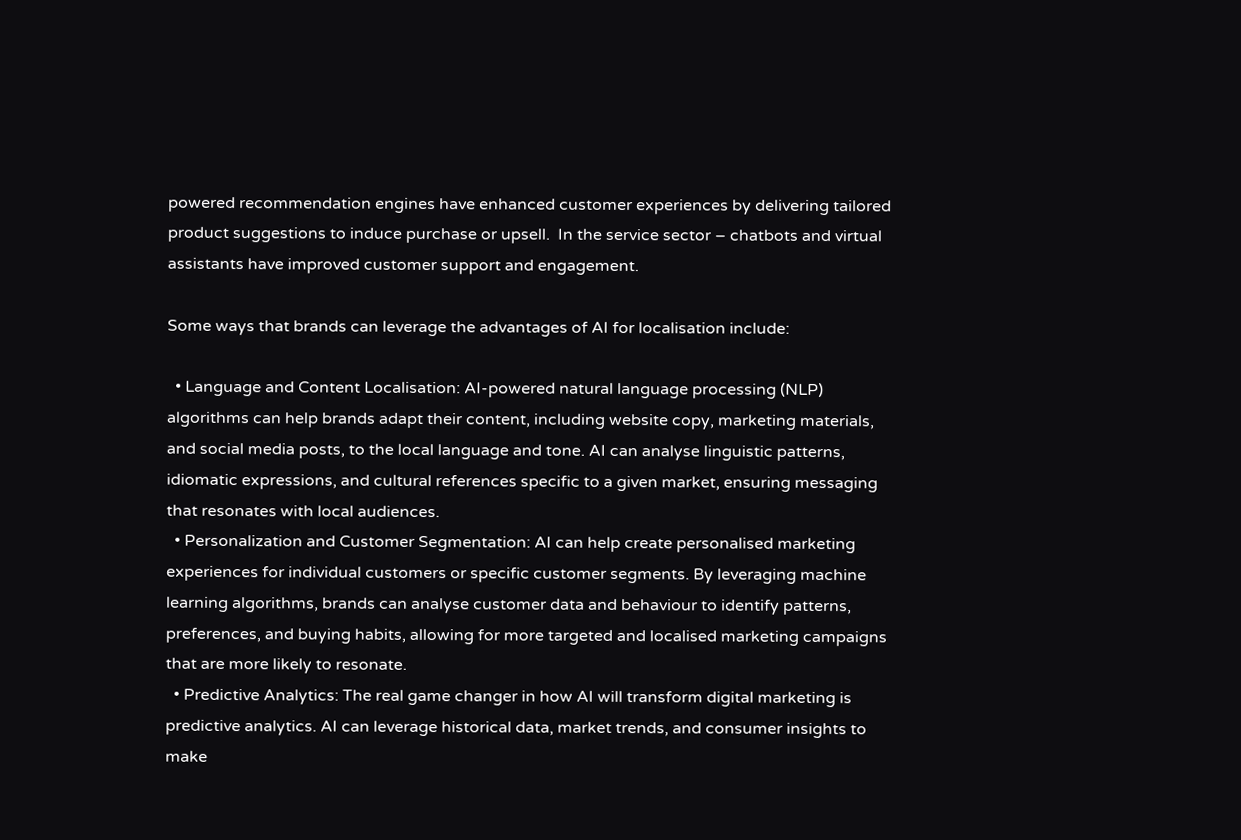powered recommendation engines have enhanced customer experiences by delivering tailored product suggestions to induce purchase or upsell.  In the service sector – chatbots and virtual assistants have improved customer support and engagement.

Some ways that brands can leverage the advantages of AI for localisation include:

  • Language and Content Localisation: AI-powered natural language processing (NLP) algorithms can help brands adapt their content, including website copy, marketing materials, and social media posts, to the local language and tone. AI can analyse linguistic patterns, idiomatic expressions, and cultural references specific to a given market, ensuring messaging that resonates with local audiences.
  • Personalization and Customer Segmentation: AI can help create personalised marketing experiences for individual customers or specific customer segments. By leveraging machine learning algorithms, brands can analyse customer data and behaviour to identify patterns, preferences, and buying habits, allowing for more targeted and localised marketing campaigns that are more likely to resonate.
  • Predictive Analytics: The real game changer in how AI will transform digital marketing is predictive analytics. AI can leverage historical data, market trends, and consumer insights to make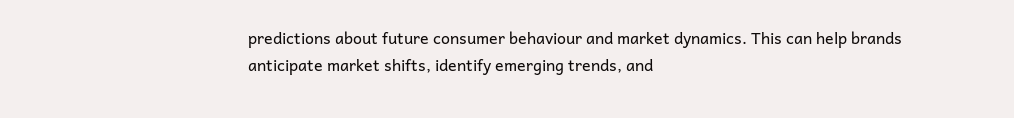predictions about future consumer behaviour and market dynamics. This can help brands anticipate market shifts, identify emerging trends, and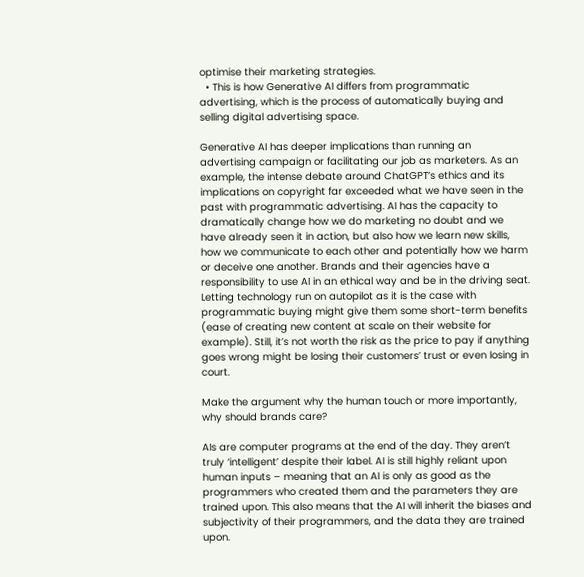optimise their marketing strategies.
  • This is how Generative AI differs from programmatic advertising, which is the process of automatically buying and selling digital advertising space.

Generative AI has deeper implications than running an advertising campaign or facilitating our job as marketers. As an example, the intense debate around ChatGPT’s ethics and its implications on copyright far exceeded what we have seen in the past with programmatic advertising. AI has the capacity to dramatically change how we do marketing no doubt and we have already seen it in action, but also how we learn new skills, how we communicate to each other and potentially how we harm or deceive one another. Brands and their agencies have a responsibility to use AI in an ethical way and be in the driving seat. Letting technology run on autopilot as it is the case with programmatic buying might give them some short-term benefits (ease of creating new content at scale on their website for example). Still, it’s not worth the risk as the price to pay if anything goes wrong might be losing their customers’ trust or even losing in court.

Make the argument why the human touch or more importantly, why should brands care?

AIs are computer programs at the end of the day. They aren’t truly ‘intelligent’ despite their label. AI is still highly reliant upon human inputs – meaning that an AI is only as good as the programmers who created them and the parameters they are trained upon. This also means that the AI will inherit the biases and subjectivity of their programmers, and the data they are trained upon.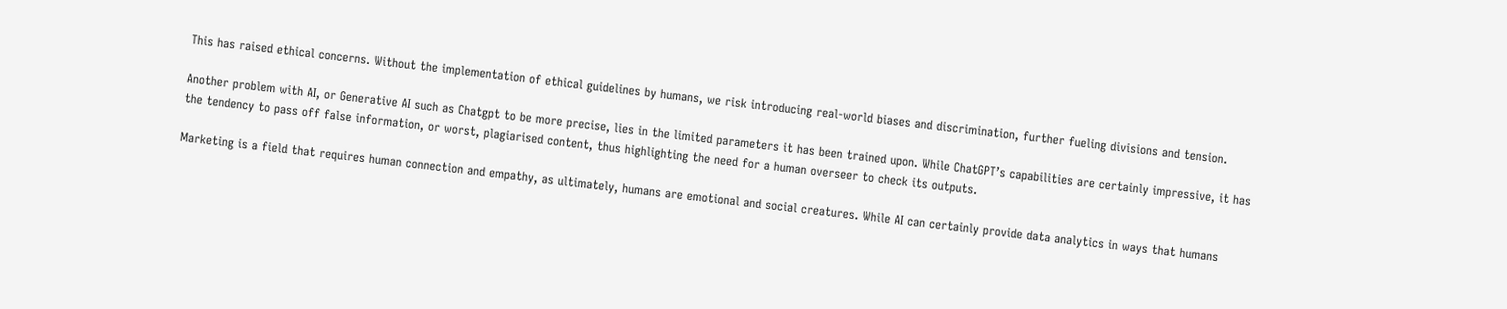This has raised ethical concerns. Without the implementation of ethical guidelines by humans, we risk introducing real-world biases and discrimination, further fueling divisions and tension.

Another problem with AI, or Generative AI such as Chatgpt to be more precise, lies in the limited parameters it has been trained upon. While ChatGPT’s capabilities are certainly impressive, it has the tendency to pass off false information, or worst, plagiarised content, thus highlighting the need for a human overseer to check its outputs.

Marketing is a field that requires human connection and empathy, as ultimately, humans are emotional and social creatures. While AI can certainly provide data analytics in ways that humans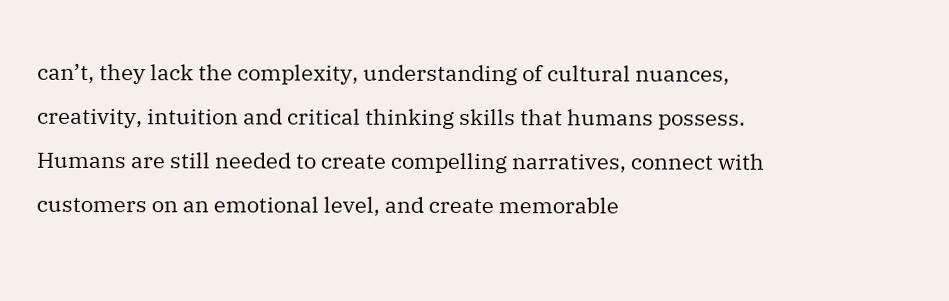can’t, they lack the complexity, understanding of cultural nuances, creativity, intuition and critical thinking skills that humans possess.  Humans are still needed to create compelling narratives, connect with customers on an emotional level, and create memorable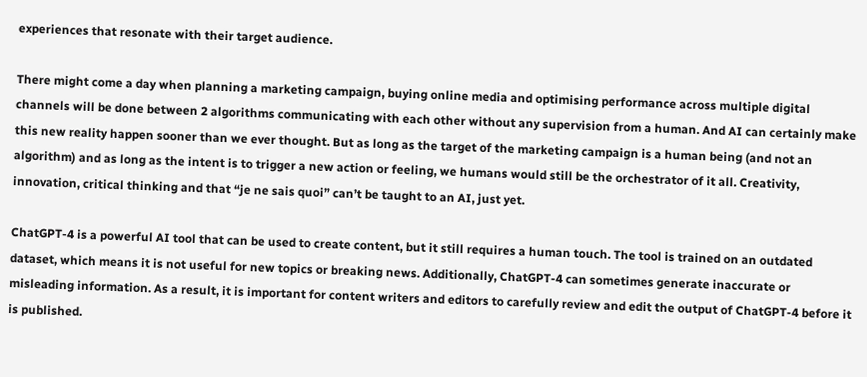experiences that resonate with their target audience.

There might come a day when planning a marketing campaign, buying online media and optimising performance across multiple digital channels will be done between 2 algorithms communicating with each other without any supervision from a human. And AI can certainly make this new reality happen sooner than we ever thought. But as long as the target of the marketing campaign is a human being (and not an algorithm) and as long as the intent is to trigger a new action or feeling, we humans would still be the orchestrator of it all. Creativity, innovation, critical thinking and that “je ne sais quoi” can’t be taught to an AI, just yet.

ChatGPT-4 is a powerful AI tool that can be used to create content, but it still requires a human touch. The tool is trained on an outdated dataset, which means it is not useful for new topics or breaking news. Additionally, ChatGPT-4 can sometimes generate inaccurate or misleading information. As a result, it is important for content writers and editors to carefully review and edit the output of ChatGPT-4 before it is published.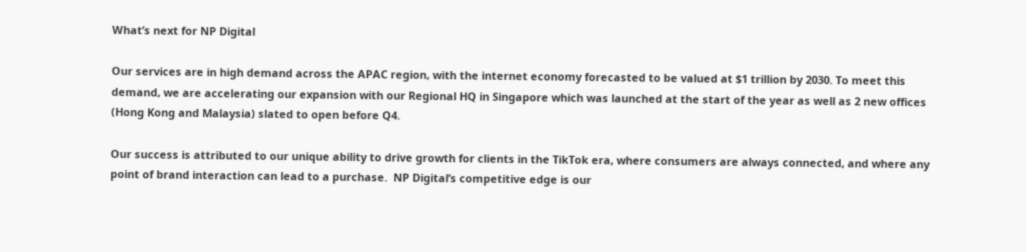What’s next for NP Digital

Our services are in high demand across the APAC region, with the internet economy forecasted to be valued at $1 trillion by 2030. To meet this demand, we are accelerating our expansion with our Regional HQ in Singapore which was launched at the start of the year as well as 2 new offices (Hong Kong and Malaysia) slated to open before Q4.

Our success is attributed to our unique ability to drive growth for clients in the TikTok era, where consumers are always connected, and where any point of brand interaction can lead to a purchase.  NP Digital’s competitive edge is our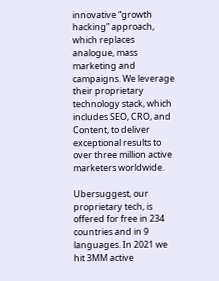innovative “growth hacking” approach, which replaces analogue, mass marketing and campaigns. We leverage their proprietary technology stack, which includes SEO, CRO, and Content, to deliver exceptional results to over three million active marketers worldwide.

Ubersuggest, our proprietary tech, is offered for free in 234 countries and in 9 languages. In 2021 we hit 3MM active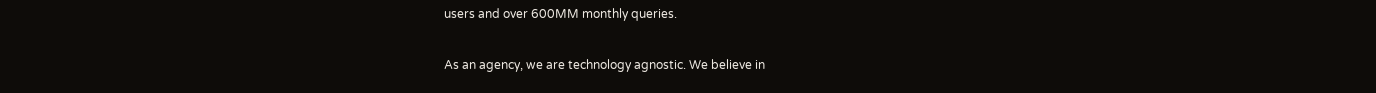users and over 600MM monthly queries.

As an agency, we are technology agnostic. We believe in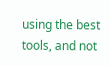using the best tools, and not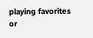playing favorites or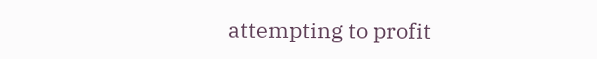attempting to profit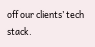off our clients’ tech stack.